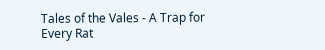Tales of the Vales - A Trap for Every Rat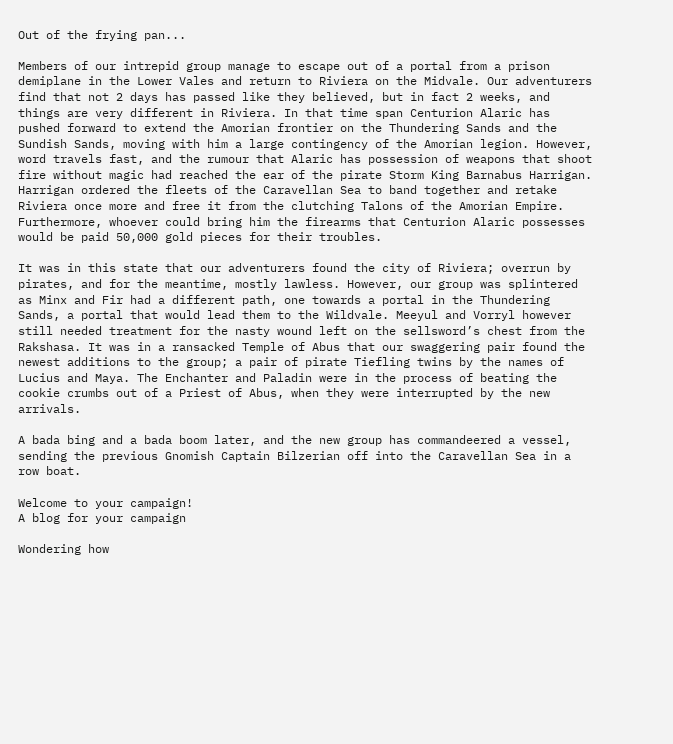Out of the frying pan...

Members of our intrepid group manage to escape out of a portal from a prison demiplane in the Lower Vales and return to Riviera on the Midvale. Our adventurers find that not 2 days has passed like they believed, but in fact 2 weeks, and things are very different in Riviera. In that time span Centurion Alaric has pushed forward to extend the Amorian frontier on the Thundering Sands and the Sundish Sands, moving with him a large contingency of the Amorian legion. However, word travels fast, and the rumour that Alaric has possession of weapons that shoot fire without magic had reached the ear of the pirate Storm King Barnabus Harrigan. Harrigan ordered the fleets of the Caravellan Sea to band together and retake Riviera once more and free it from the clutching Talons of the Amorian Empire. Furthermore, whoever could bring him the firearms that Centurion Alaric possesses would be paid 50,000 gold pieces for their troubles.

It was in this state that our adventurers found the city of Riviera; overrun by pirates, and for the meantime, mostly lawless. However, our group was splintered as Minx and Fir had a different path, one towards a portal in the Thundering Sands, a portal that would lead them to the Wildvale. Meeyul and Vorryl however still needed treatment for the nasty wound left on the sellsword’s chest from the Rakshasa. It was in a ransacked Temple of Abus that our swaggering pair found the newest additions to the group; a pair of pirate Tiefling twins by the names of Lucius and Maya. The Enchanter and Paladin were in the process of beating the cookie crumbs out of a Priest of Abus, when they were interrupted by the new arrivals.

A bada bing and a bada boom later, and the new group has commandeered a vessel, sending the previous Gnomish Captain Bilzerian off into the Caravellan Sea in a row boat.

Welcome to your campaign!
A blog for your campaign

Wondering how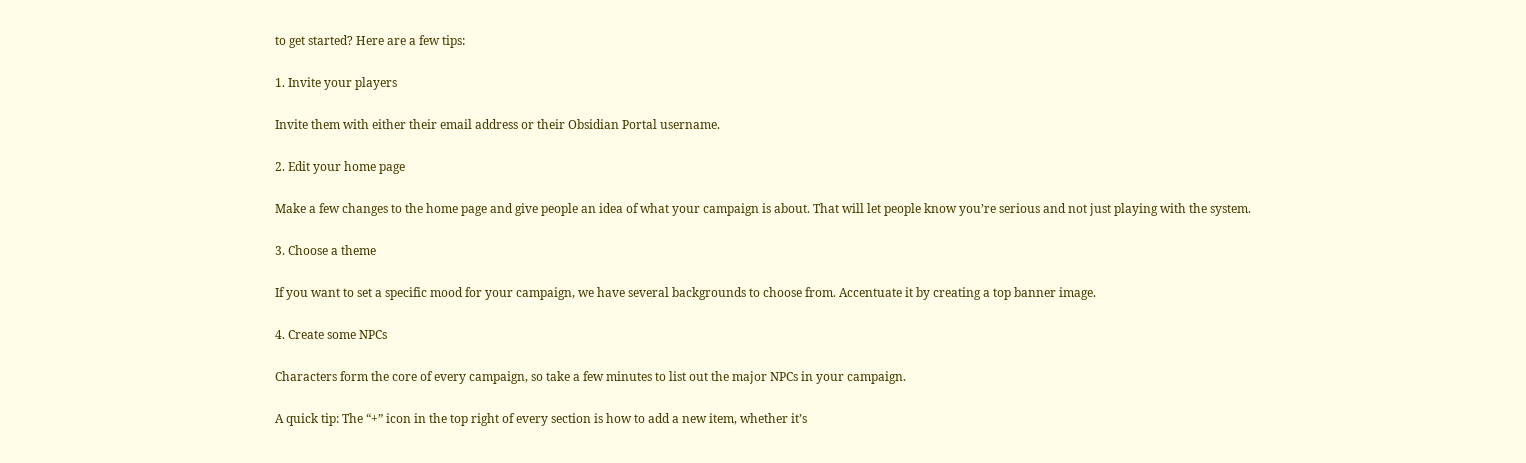to get started? Here are a few tips:

1. Invite your players

Invite them with either their email address or their Obsidian Portal username.

2. Edit your home page

Make a few changes to the home page and give people an idea of what your campaign is about. That will let people know you’re serious and not just playing with the system.

3. Choose a theme

If you want to set a specific mood for your campaign, we have several backgrounds to choose from. Accentuate it by creating a top banner image.

4. Create some NPCs

Characters form the core of every campaign, so take a few minutes to list out the major NPCs in your campaign.

A quick tip: The “+” icon in the top right of every section is how to add a new item, whether it’s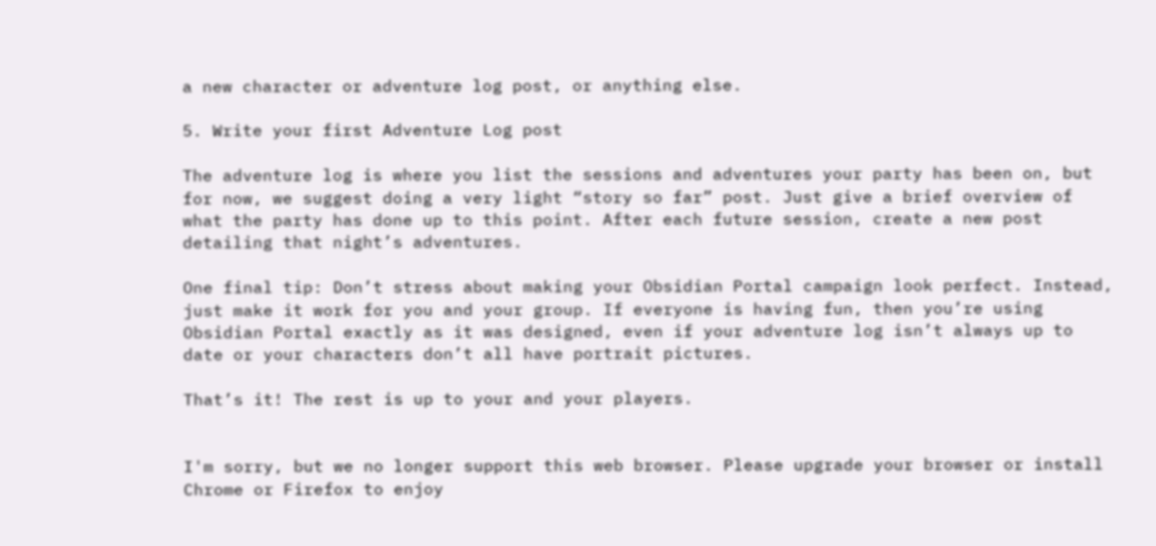a new character or adventure log post, or anything else.

5. Write your first Adventure Log post

The adventure log is where you list the sessions and adventures your party has been on, but for now, we suggest doing a very light “story so far” post. Just give a brief overview of what the party has done up to this point. After each future session, create a new post detailing that night’s adventures.

One final tip: Don’t stress about making your Obsidian Portal campaign look perfect. Instead, just make it work for you and your group. If everyone is having fun, then you’re using Obsidian Portal exactly as it was designed, even if your adventure log isn’t always up to date or your characters don’t all have portrait pictures.

That’s it! The rest is up to your and your players.


I'm sorry, but we no longer support this web browser. Please upgrade your browser or install Chrome or Firefox to enjoy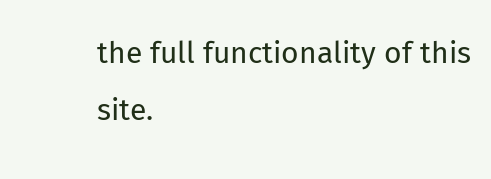the full functionality of this site.